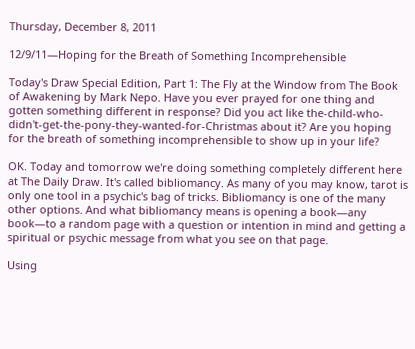Thursday, December 8, 2011

12/9/11—Hoping for the Breath of Something Incomprehensible

Today's Draw Special Edition, Part 1: The Fly at the Window from The Book of Awakening by Mark Nepo. Have you ever prayed for one thing and gotten something different in response? Did you act like the-child-who-didn't-get-the-pony-they-wanted-for-Christmas about it? Are you hoping for the breath of something incomprehensible to show up in your life?

OK. Today and tomorrow we're doing something completely different here at The Daily Draw. It's called bibliomancy. As many of you may know, tarot is only one tool in a psychic's bag of tricks. Bibliomancy is one of the many other options. And what bibliomancy means is opening a book—any book—to a random page with a question or intention in mind and getting a spiritual or psychic message from what you see on that page.

Using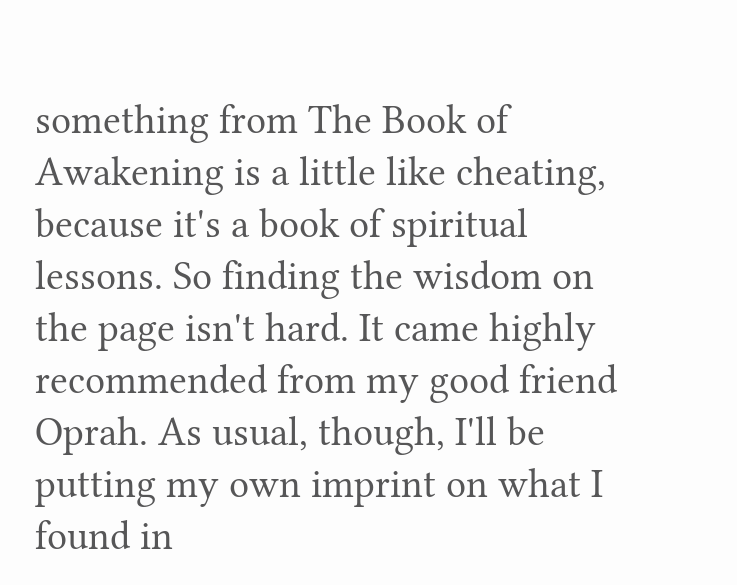something from The Book of Awakening is a little like cheating, because it's a book of spiritual lessons. So finding the wisdom on the page isn't hard. It came highly recommended from my good friend Oprah. As usual, though, I'll be putting my own imprint on what I found in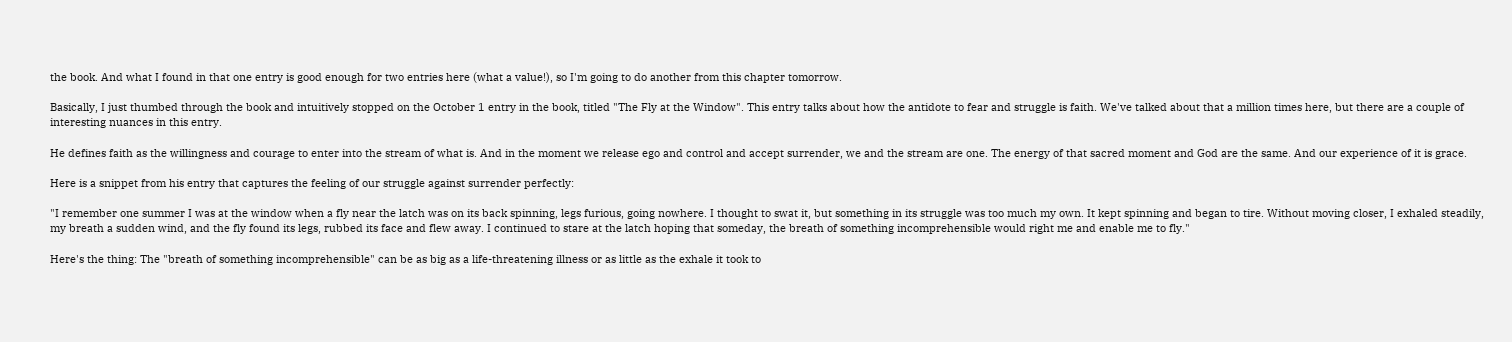the book. And what I found in that one entry is good enough for two entries here (what a value!), so I'm going to do another from this chapter tomorrow.

Basically, I just thumbed through the book and intuitively stopped on the October 1 entry in the book, titled "The Fly at the Window". This entry talks about how the antidote to fear and struggle is faith. We've talked about that a million times here, but there are a couple of interesting nuances in this entry.

He defines faith as the willingness and courage to enter into the stream of what is. And in the moment we release ego and control and accept surrender, we and the stream are one. The energy of that sacred moment and God are the same. And our experience of it is grace.

Here is a snippet from his entry that captures the feeling of our struggle against surrender perfectly:

"I remember one summer I was at the window when a fly near the latch was on its back spinning, legs furious, going nowhere. I thought to swat it, but something in its struggle was too much my own. It kept spinning and began to tire. Without moving closer, I exhaled steadily, my breath a sudden wind, and the fly found its legs, rubbed its face and flew away. I continued to stare at the latch hoping that someday, the breath of something incomprehensible would right me and enable me to fly."

Here's the thing: The "breath of something incomprehensible" can be as big as a life-threatening illness or as little as the exhale it took to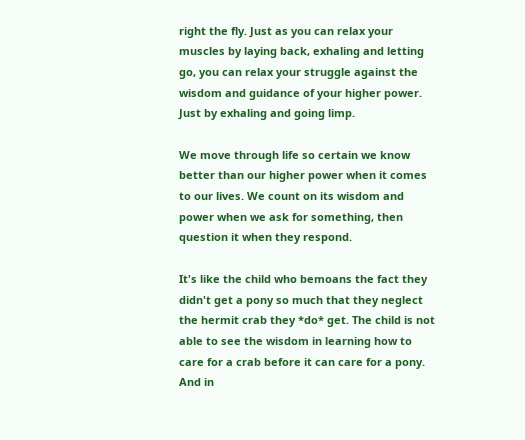right the fly. Just as you can relax your muscles by laying back, exhaling and letting go, you can relax your struggle against the wisdom and guidance of your higher power. Just by exhaling and going limp.

We move through life so certain we know better than our higher power when it comes to our lives. We count on its wisdom and power when we ask for something, then question it when they respond.

It's like the child who bemoans the fact they didn't get a pony so much that they neglect the hermit crab they *do* get. The child is not able to see the wisdom in learning how to care for a crab before it can care for a pony. And in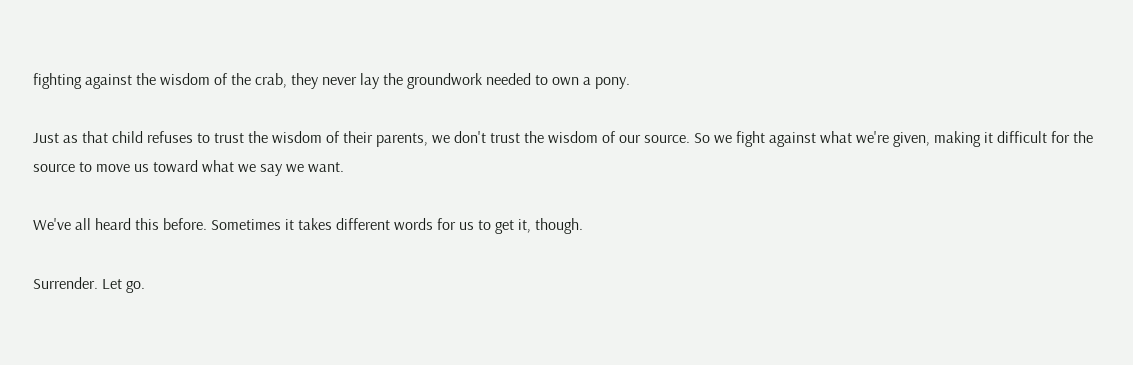fighting against the wisdom of the crab, they never lay the groundwork needed to own a pony.

Just as that child refuses to trust the wisdom of their parents, we don't trust the wisdom of our source. So we fight against what we're given, making it difficult for the source to move us toward what we say we want.

We've all heard this before. Sometimes it takes different words for us to get it, though.

Surrender. Let go.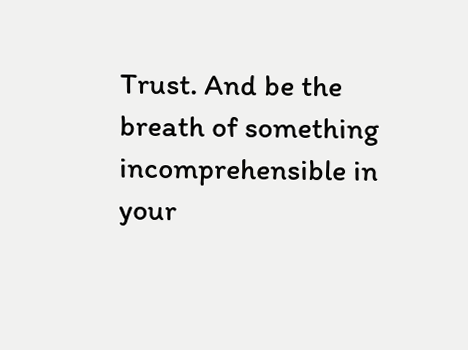Trust. And be the breath of something incomprehensible in your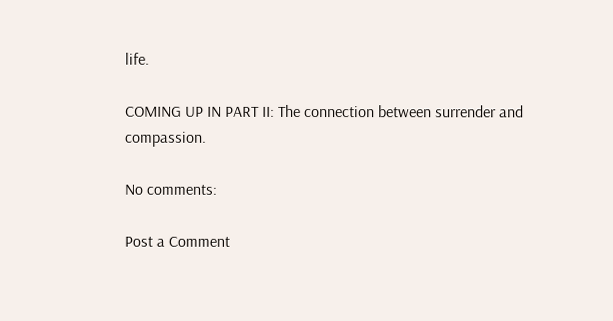life.

COMING UP IN PART II: The connection between surrender and compassion.

No comments:

Post a Comment